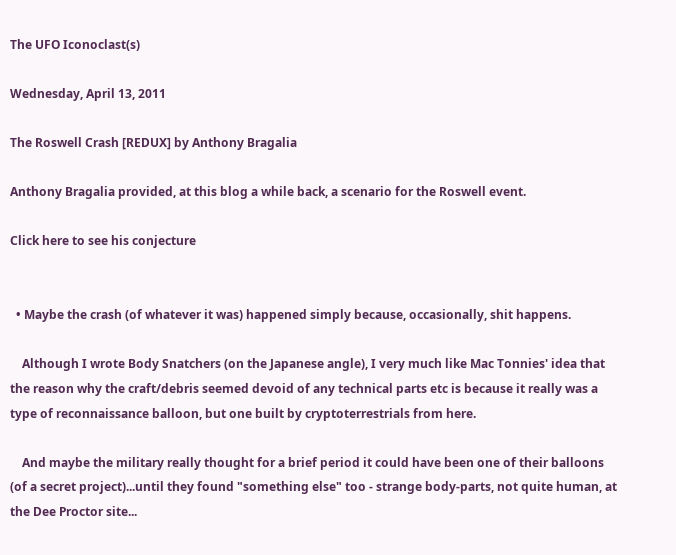The UFO Iconoclast(s)

Wednesday, April 13, 2011

The Roswell Crash [REDUX] by Anthony Bragalia

Anthony Bragalia provided, at this blog a while back, a scenario for the Roswell event.

Click here to see his conjecture


  • Maybe the crash (of whatever it was) happened simply because, occasionally, shit happens.

    Although I wrote Body Snatchers (on the Japanese angle), I very much like Mac Tonnies' idea that the reason why the craft/debris seemed devoid of any technical parts etc is because it really was a type of reconnaissance balloon, but one built by cryptoterrestrials from here.

    And maybe the military really thought for a brief period it could have been one of their balloons (of a secret project)...until they found "something else" too - strange body-parts, not quite human, at the Dee Proctor site...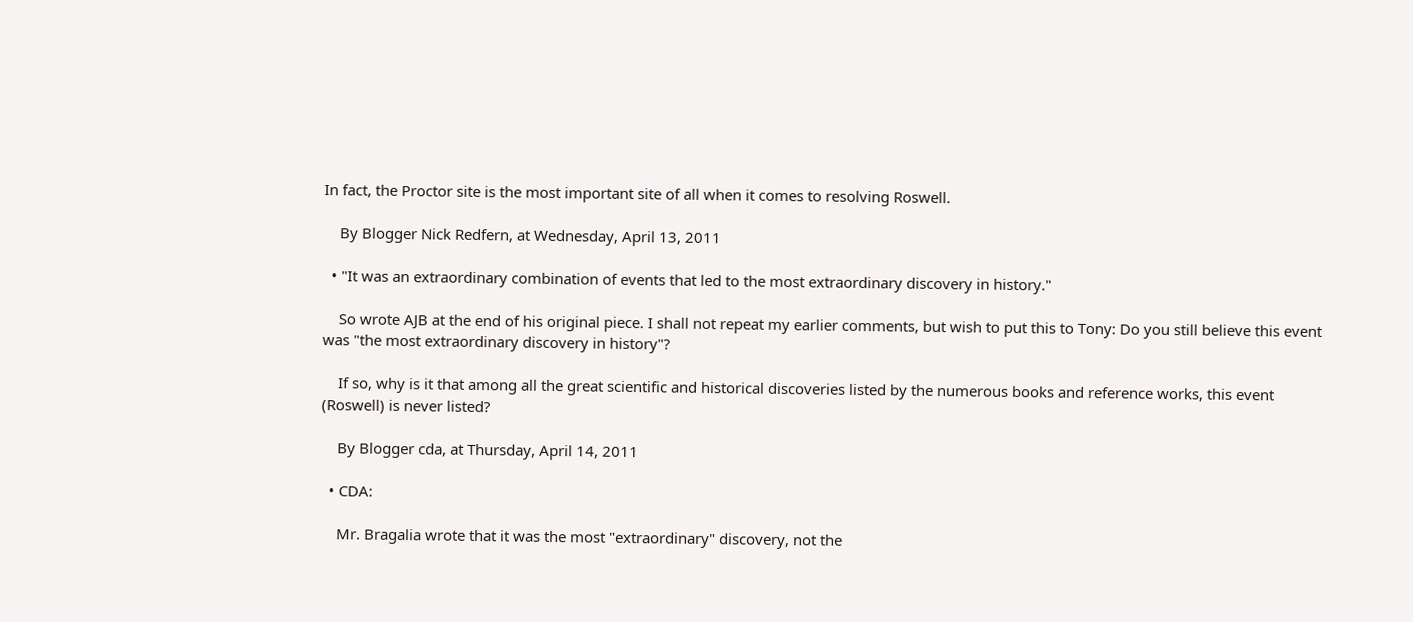In fact, the Proctor site is the most important site of all when it comes to resolving Roswell.

    By Blogger Nick Redfern, at Wednesday, April 13, 2011

  • "It was an extraordinary combination of events that led to the most extraordinary discovery in history."

    So wrote AJB at the end of his original piece. I shall not repeat my earlier comments, but wish to put this to Tony: Do you still believe this event was "the most extraordinary discovery in history"?

    If so, why is it that among all the great scientific and historical discoveries listed by the numerous books and reference works, this event (Roswell) is never listed?

    By Blogger cda, at Thursday, April 14, 2011

  • CDA:

    Mr. Bragalia wrote that it was the most "extraordinary" discovery, not the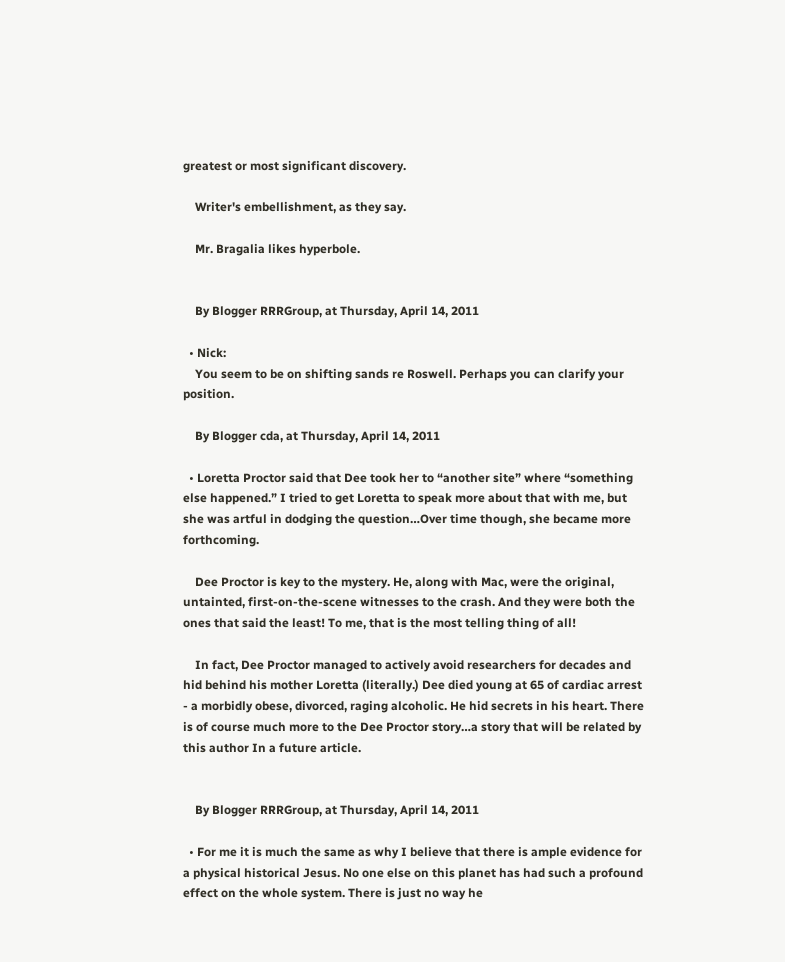greatest or most significant discovery.

    Writer's embellishment, as they say.

    Mr. Bragalia likes hyperbole.


    By Blogger RRRGroup, at Thursday, April 14, 2011

  • Nick:
    You seem to be on shifting sands re Roswell. Perhaps you can clarify your position.

    By Blogger cda, at Thursday, April 14, 2011

  • Loretta Proctor said that Dee took her to “another site” where “something else happened.” I tried to get Loretta to speak more about that with me, but she was artful in dodging the question…Over time though, she became more forthcoming.

    Dee Proctor is key to the mystery. He, along with Mac, were the original, untainted, first-on-the-scene witnesses to the crash. And they were both the ones that said the least! To me, that is the most telling thing of all!

    In fact, Dee Proctor managed to actively avoid researchers for decades and hid behind his mother Loretta (literally.) Dee died young at 65 of cardiac arrest - a morbidly obese, divorced, raging alcoholic. He hid secrets in his heart. There is of course much more to the Dee Proctor story…a story that will be related by this author In a future article.


    By Blogger RRRGroup, at Thursday, April 14, 2011

  • For me it is much the same as why I believe that there is ample evidence for a physical historical Jesus. No one else on this planet has had such a profound effect on the whole system. There is just no way he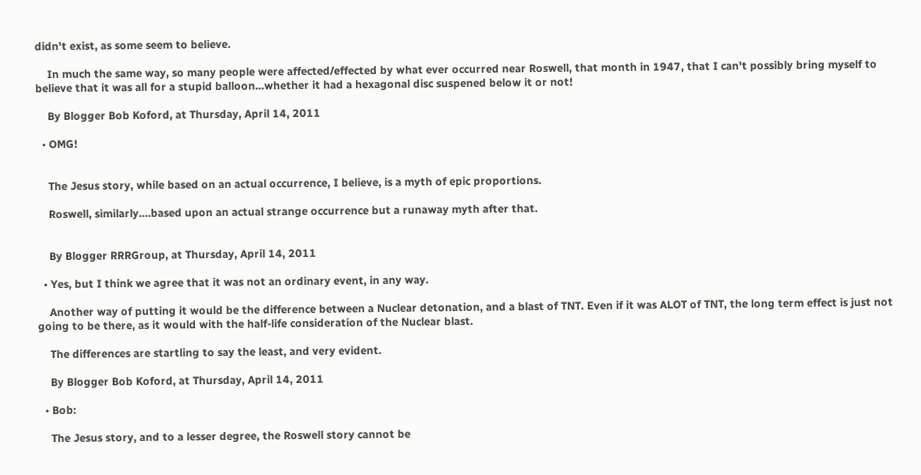didn't exist, as some seem to believe.

    In much the same way, so many people were affected/effected by what ever occurred near Roswell, that month in 1947, that I can't possibly bring myself to believe that it was all for a stupid balloon...whether it had a hexagonal disc suspened below it or not!

    By Blogger Bob Koford, at Thursday, April 14, 2011

  • OMG!


    The Jesus story, while based on an actual occurrence, I believe, is a myth of epic proportions.

    Roswell, similarly....based upon an actual strange occurrence but a runaway myth after that.


    By Blogger RRRGroup, at Thursday, April 14, 2011

  • Yes, but I think we agree that it was not an ordinary event, in any way.

    Another way of putting it would be the difference between a Nuclear detonation, and a blast of TNT. Even if it was ALOT of TNT, the long term effect is just not going to be there, as it would with the half-life consideration of the Nuclear blast.

    The differences are startling to say the least, and very evident.

    By Blogger Bob Koford, at Thursday, April 14, 2011

  • Bob:

    The Jesus story, and to a lesser degree, the Roswell story cannot be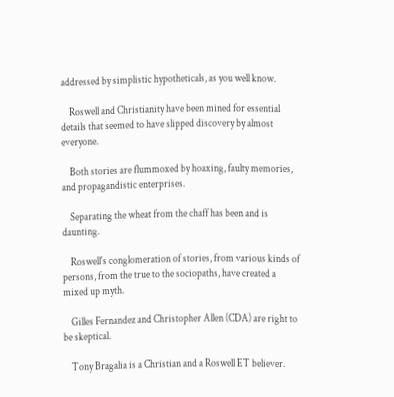addressed by simplistic hypotheticals, as you well know.

    Roswell and Christianity have been mined for essential details that seemed to have slipped discovery by almost everyone.

    Both stories are flummoxed by hoaxing, faulty memories, and propagandistic enterprises.

    Separating the wheat from the chaff has been and is daunting.

    Roswell's conglomeration of stories, from various kinds of persons, from the true to the sociopaths, have created a mixed up myth.

    Gilles Fernandez and Christopher Allen (CDA) are right to be skeptical.

    Tony Bragalia is a Christian and a Roswell ET believer.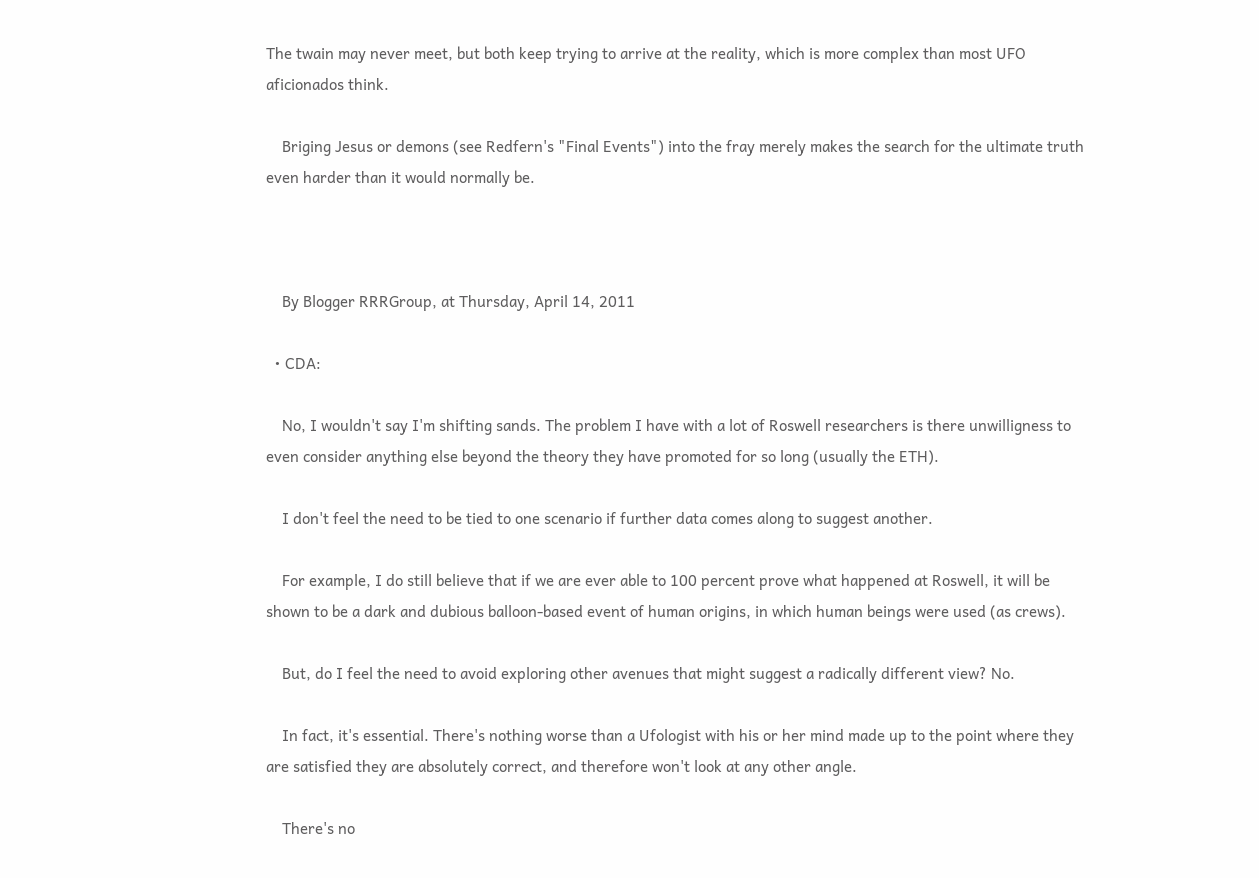The twain may never meet, but both keep trying to arrive at the reality, which is more complex than most UFO aficionados think.

    Briging Jesus or demons (see Redfern's "Final Events") into the fray merely makes the search for the ultimate truth even harder than it would normally be.



    By Blogger RRRGroup, at Thursday, April 14, 2011

  • CDA:

    No, I wouldn't say I'm shifting sands. The problem I have with a lot of Roswell researchers is there unwilligness to even consider anything else beyond the theory they have promoted for so long (usually the ETH).

    I don't feel the need to be tied to one scenario if further data comes along to suggest another.

    For example, I do still believe that if we are ever able to 100 percent prove what happened at Roswell, it will be shown to be a dark and dubious balloon-based event of human origins, in which human beings were used (as crews).

    But, do I feel the need to avoid exploring other avenues that might suggest a radically different view? No.

    In fact, it's essential. There's nothing worse than a Ufologist with his or her mind made up to the point where they are satisfied they are absolutely correct, and therefore won't look at any other angle.

    There's no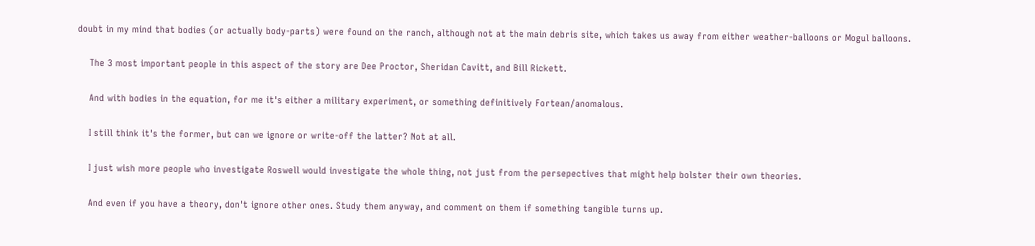doubt in my mind that bodies (or actually body-parts) were found on the ranch, although not at the main debris site, which takes us away from either weather-balloons or Mogul balloons.

    The 3 most important people in this aspect of the story are Dee Proctor, Sheridan Cavitt, and Bill Rickett.

    And with bodies in the equation, for me it's either a military experiment, or something definitively Fortean/anomalous.

    I still think it's the former, but can we ignore or write-off the latter? Not at all.

    I just wish more people who investigate Roswell would investigate the whole thing, not just from the persepectives that might help bolster their own theories.

    And even if you have a theory, don't ignore other ones. Study them anyway, and comment on them if something tangible turns up.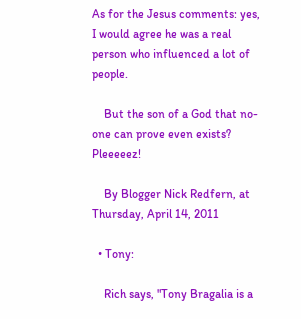As for the Jesus comments: yes, I would agree he was a real person who influenced a lot of people.

    But the son of a God that no-one can prove even exists? Pleeeeez!

    By Blogger Nick Redfern, at Thursday, April 14, 2011

  • Tony:

    Rich says, "Tony Bragalia is a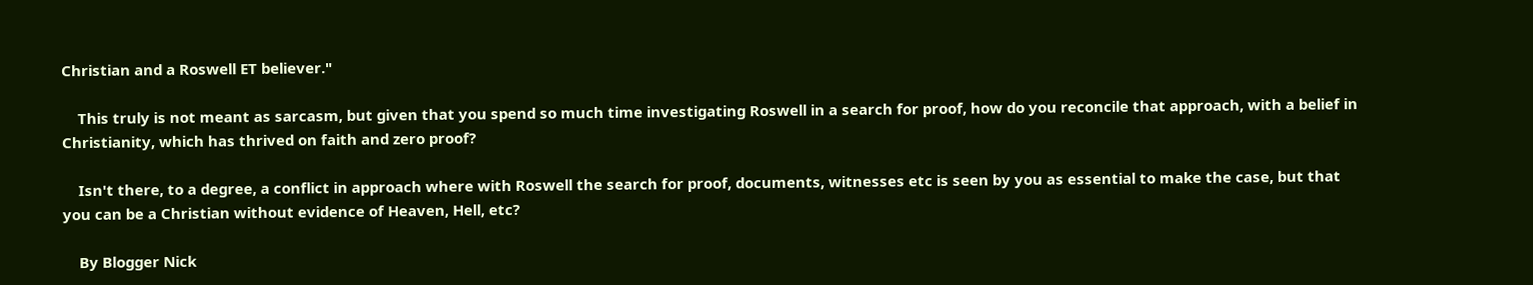Christian and a Roswell ET believer."

    This truly is not meant as sarcasm, but given that you spend so much time investigating Roswell in a search for proof, how do you reconcile that approach, with a belief in Christianity, which has thrived on faith and zero proof?

    Isn't there, to a degree, a conflict in approach where with Roswell the search for proof, documents, witnesses etc is seen by you as essential to make the case, but that you can be a Christian without evidence of Heaven, Hell, etc?

    By Blogger Nick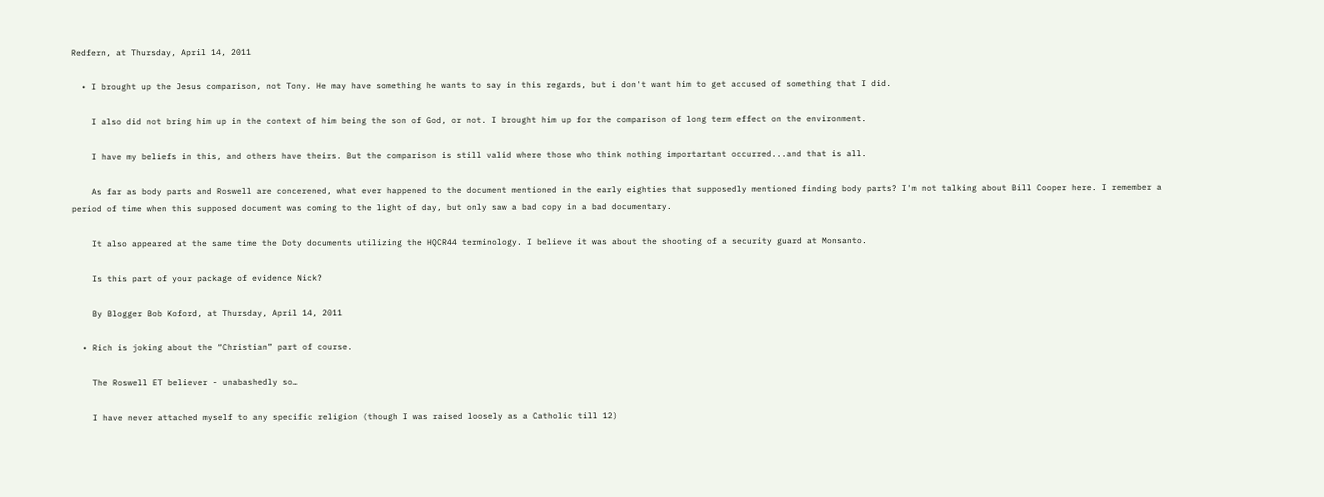Redfern, at Thursday, April 14, 2011

  • I brought up the Jesus comparison, not Tony. He may have something he wants to say in this regards, but i don't want him to get accused of something that I did.

    I also did not bring him up in the context of him being the son of God, or not. I brought him up for the comparison of long term effect on the environment.

    I have my beliefs in this, and others have theirs. But the comparison is still valid where those who think nothing importartant occurred...and that is all.

    As far as body parts and Roswell are concerened, what ever happened to the document mentioned in the early eighties that supposedly mentioned finding body parts? I'm not talking about Bill Cooper here. I remember a period of time when this supposed document was coming to the light of day, but only saw a bad copy in a bad documentary.

    It also appeared at the same time the Doty documents utilizing the HQCR44 terminology. I believe it was about the shooting of a security guard at Monsanto.

    Is this part of your package of evidence Nick?

    By Blogger Bob Koford, at Thursday, April 14, 2011

  • Rich is joking about the “Christian” part of course.

    The Roswell ET believer - unabashedly so…

    I have never attached myself to any specific religion (though I was raised loosely as a Catholic till 12)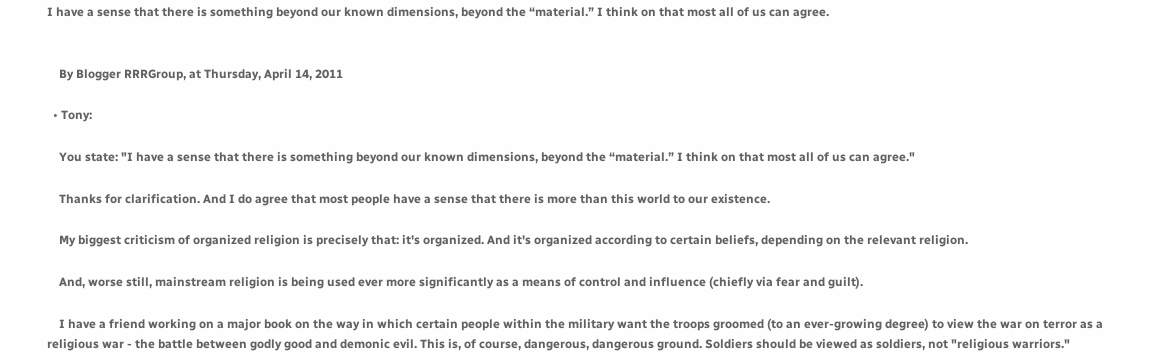I have a sense that there is something beyond our known dimensions, beyond the “material.” I think on that most all of us can agree.


    By Blogger RRRGroup, at Thursday, April 14, 2011

  • Tony:

    You state: "I have a sense that there is something beyond our known dimensions, beyond the “material.” I think on that most all of us can agree."

    Thanks for clarification. And I do agree that most people have a sense that there is more than this world to our existence.

    My biggest criticism of organized religion is precisely that: it's organized. And it's organized according to certain beliefs, depending on the relevant religion.

    And, worse still, mainstream religion is being used ever more significantly as a means of control and influence (chiefly via fear and guilt).

    I have a friend working on a major book on the way in which certain people within the military want the troops groomed (to an ever-growing degree) to view the war on terror as a religious war - the battle between godly good and demonic evil. This is, of course, dangerous, dangerous ground. Soldiers should be viewed as soldiers, not "religious warriors."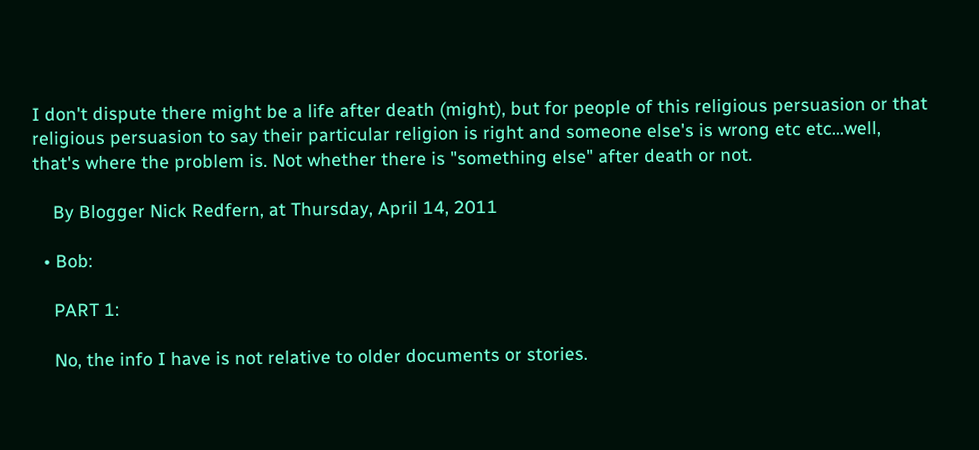I don't dispute there might be a life after death (might), but for people of this religious persuasion or that religious persuasion to say their particular religion is right and someone else's is wrong etc etc...well, that's where the problem is. Not whether there is "something else" after death or not.

    By Blogger Nick Redfern, at Thursday, April 14, 2011

  • Bob:

    PART 1:

    No, the info I have is not relative to older documents or stories.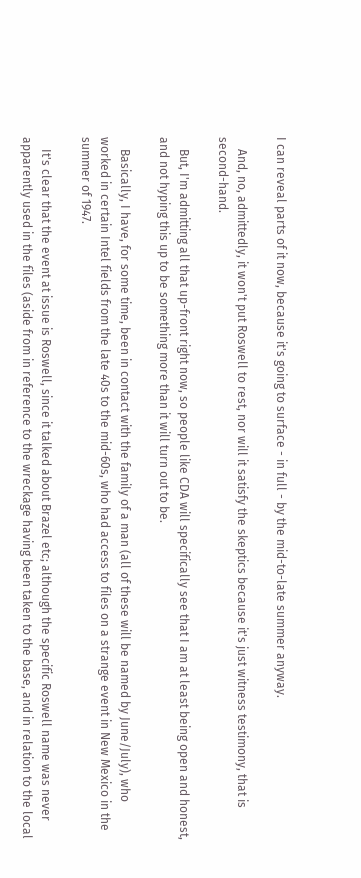I can reveal parts of it now, because it's going to surface - in full - by the mid-to-late summer anyway.

    And, no, admittedly, it won't put Roswell to rest, nor will it satisfy the skeptics because it's just witness testimony, that is second-hand.

    But, I'm admitting all that up-front right now, so people like CDA will specifically see that I am at least being open and honest, and not hyping this up to be something more than it will turn out to be.

    Basically, I have, for some time, been in contact with the family of a man (all of these will be named by June/July), who worked in certain Intel fields from the late 40s to the mid-60s, who had access to files on a strange event in New Mexico in the summer of 1947.

    It's clear that the event at issue is Roswell, since it talked about Brazel etc; although the specific Roswell name was never apparently used in the files (aside from in reference to the wreckage having been taken to the base, and in relation to the local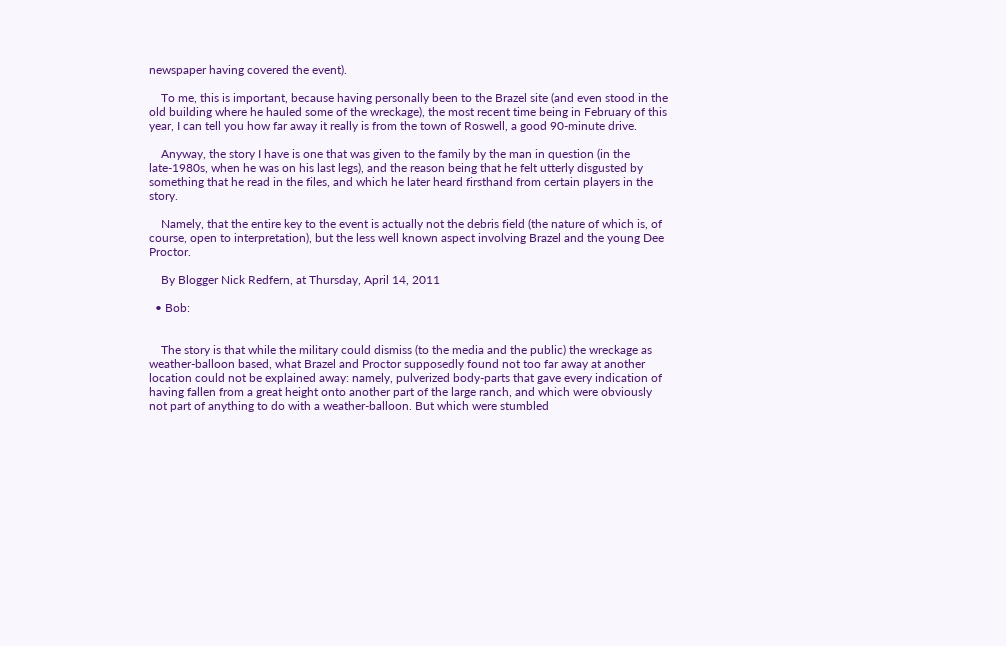newspaper having covered the event).

    To me, this is important, because having personally been to the Brazel site (and even stood in the old building where he hauled some of the wreckage), the most recent time being in February of this year, I can tell you how far away it really is from the town of Roswell, a good 90-minute drive.

    Anyway, the story I have is one that was given to the family by the man in question (in the late-1980s, when he was on his last legs), and the reason being that he felt utterly disgusted by something that he read in the files, and which he later heard firsthand from certain players in the story.

    Namely, that the entire key to the event is actually not the debris field (the nature of which is, of course, open to interpretation), but the less well known aspect involving Brazel and the young Dee Proctor.

    By Blogger Nick Redfern, at Thursday, April 14, 2011

  • Bob:


    The story is that while the military could dismiss (to the media and the public) the wreckage as weather-balloon based, what Brazel and Proctor supposedly found not too far away at another location could not be explained away: namely, pulverized body-parts that gave every indication of having fallen from a great height onto another part of the large ranch, and which were obviously not part of anything to do with a weather-balloon. But which were stumbled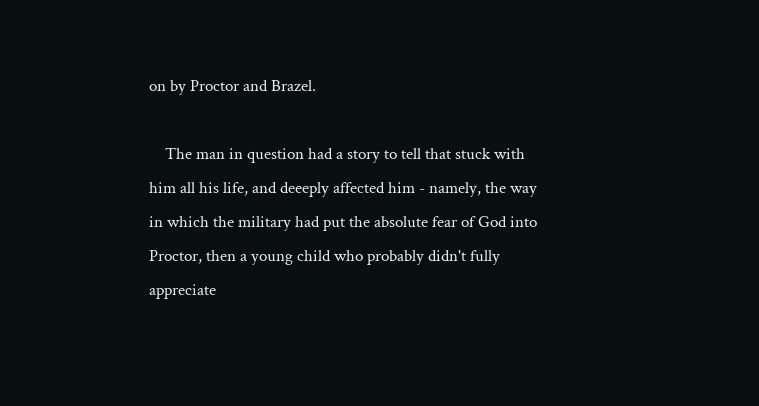on by Proctor and Brazel.

    The man in question had a story to tell that stuck with him all his life, and deeeply affected him - namely, the way in which the military had put the absolute fear of God into Proctor, then a young child who probably didn't fully appreciate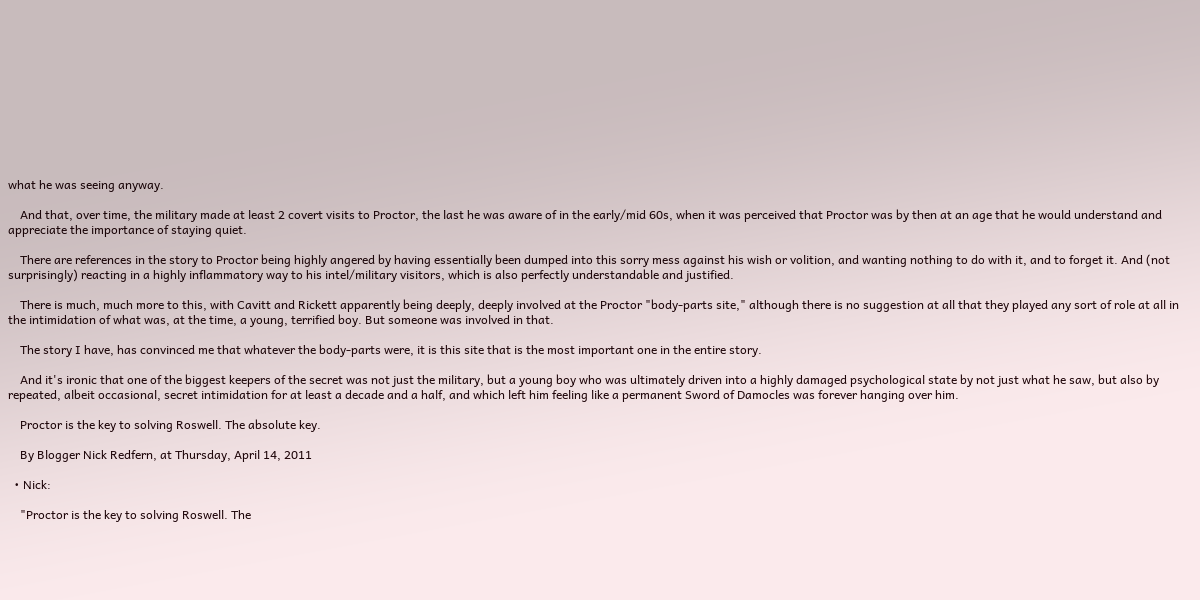what he was seeing anyway.

    And that, over time, the military made at least 2 covert visits to Proctor, the last he was aware of in the early/mid 60s, when it was perceived that Proctor was by then at an age that he would understand and appreciate the importance of staying quiet.

    There are references in the story to Proctor being highly angered by having essentially been dumped into this sorry mess against his wish or volition, and wanting nothing to do with it, and to forget it. And (not surprisingly) reacting in a highly inflammatory way to his intel/military visitors, which is also perfectly understandable and justified.

    There is much, much more to this, with Cavitt and Rickett apparently being deeply, deeply involved at the Proctor "body-parts site," although there is no suggestion at all that they played any sort of role at all in the intimidation of what was, at the time, a young, terrified boy. But someone was involved in that.

    The story I have, has convinced me that whatever the body-parts were, it is this site that is the most important one in the entire story.

    And it's ironic that one of the biggest keepers of the secret was not just the military, but a young boy who was ultimately driven into a highly damaged psychological state by not just what he saw, but also by repeated, albeit occasional, secret intimidation for at least a decade and a half, and which left him feeling like a permanent Sword of Damocles was forever hanging over him.

    Proctor is the key to solving Roswell. The absolute key.

    By Blogger Nick Redfern, at Thursday, April 14, 2011

  • Nick:

    "Proctor is the key to solving Roswell. The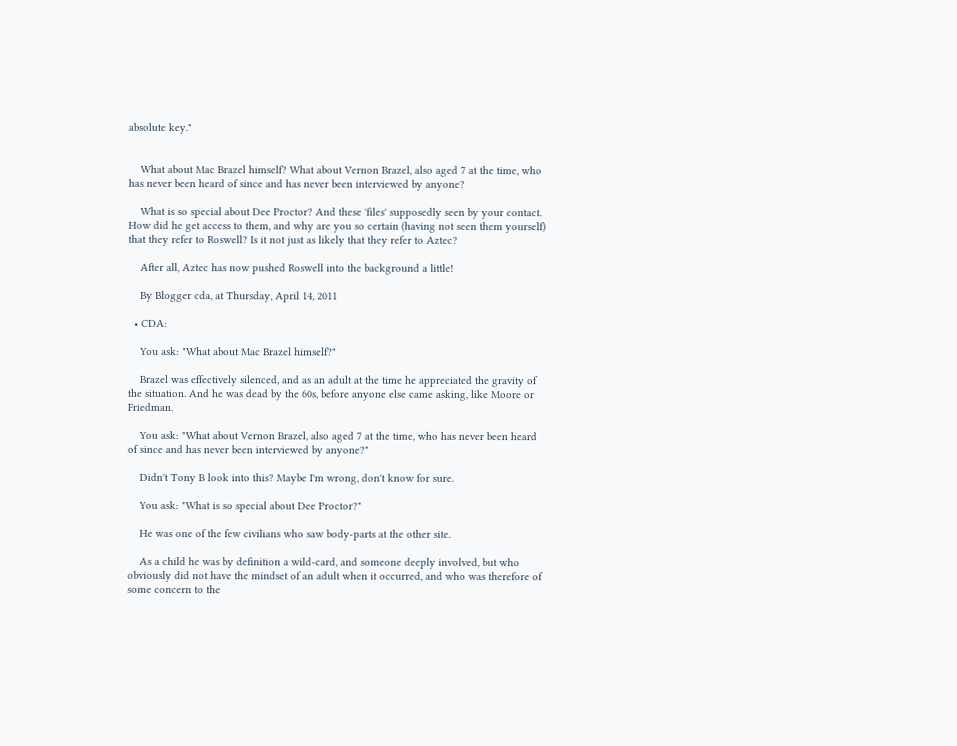absolute key."


    What about Mac Brazel himself? What about Vernon Brazel, also aged 7 at the time, who has never been heard of since and has never been interviewed by anyone?

    What is so special about Dee Proctor? And these 'files' supposedly seen by your contact. How did he get access to them, and why are you so certain (having not seen them yourself) that they refer to Roswell? Is it not just as likely that they refer to Aztec?

    After all, Aztec has now pushed Roswell into the background a little!

    By Blogger cda, at Thursday, April 14, 2011

  • CDA:

    You ask: "What about Mac Brazel himself?"

    Brazel was effectively silenced, and as an adult at the time he appreciated the gravity of the situation. And he was dead by the 60s, before anyone else came asking, like Moore or Friedman.

    You ask: "What about Vernon Brazel, also aged 7 at the time, who has never been heard of since and has never been interviewed by anyone?"

    Didn't Tony B look into this? Maybe I'm wrong, don't know for sure.

    You ask: "What is so special about Dee Proctor?"

    He was one of the few civilians who saw body-parts at the other site.

    As a child he was by definition a wild-card, and someone deeply involved, but who obviously did not have the mindset of an adult when it occurred, and who was therefore of some concern to the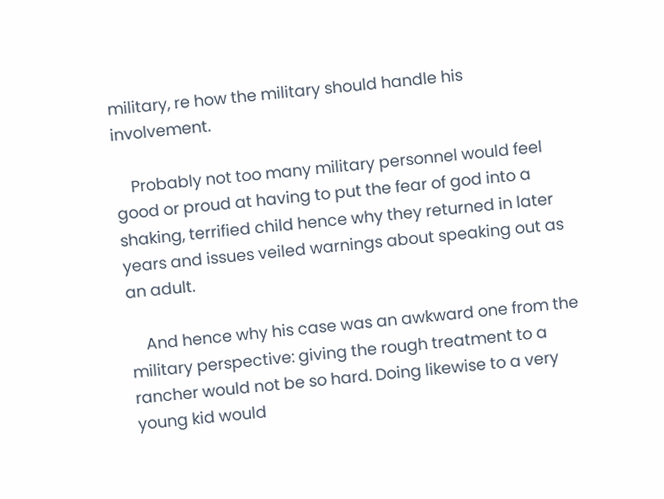military, re how the military should handle his involvement.

    Probably not too many military personnel would feel good or proud at having to put the fear of god into a shaking, terrified child hence why they returned in later years and issues veiled warnings about speaking out as an adult.

    And hence why his case was an awkward one from the military perspective: giving the rough treatment to a rancher would not be so hard. Doing likewise to a very young kid would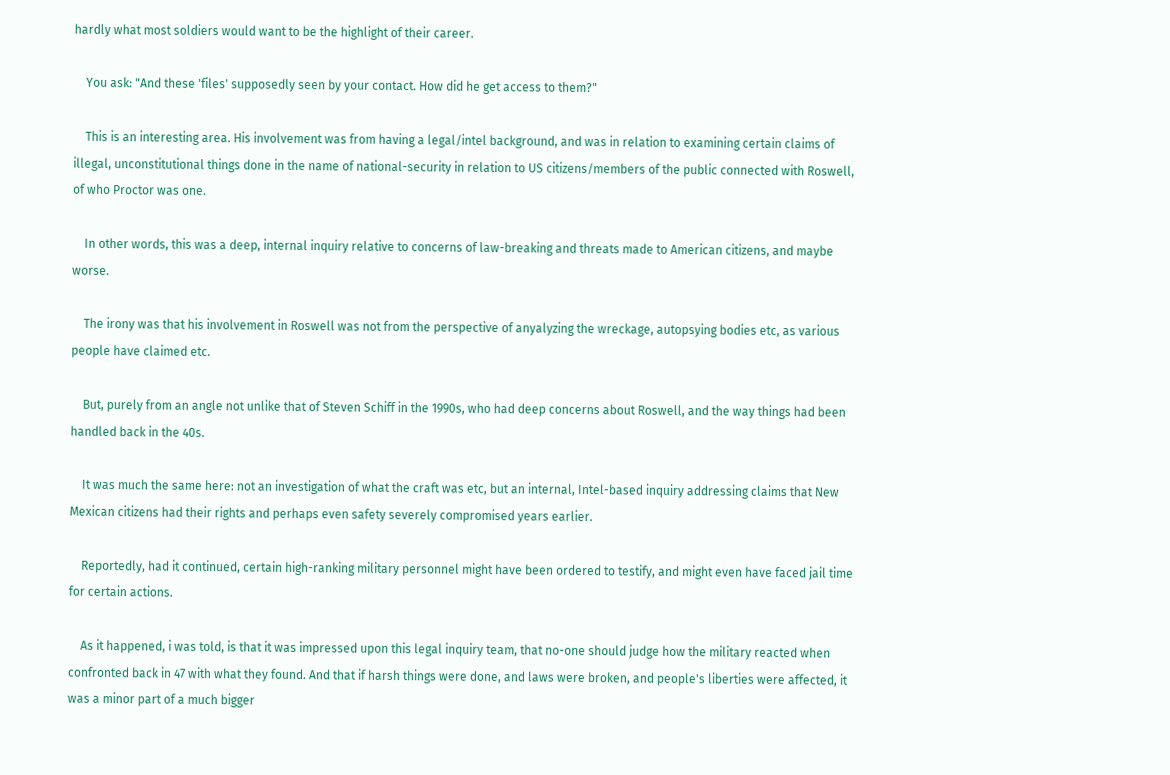hardly what most soldiers would want to be the highlight of their career.

    You ask: "And these 'files' supposedly seen by your contact. How did he get access to them?"

    This is an interesting area. His involvement was from having a legal/intel background, and was in relation to examining certain claims of illegal, unconstitutional things done in the name of national-security in relation to US citizens/members of the public connected with Roswell, of who Proctor was one.

    In other words, this was a deep, internal inquiry relative to concerns of law-breaking and threats made to American citizens, and maybe worse.

    The irony was that his involvement in Roswell was not from the perspective of anyalyzing the wreckage, autopsying bodies etc, as various people have claimed etc.

    But, purely from an angle not unlike that of Steven Schiff in the 1990s, who had deep concerns about Roswell, and the way things had been handled back in the 40s.

    It was much the same here: not an investigation of what the craft was etc, but an internal, Intel-based inquiry addressing claims that New Mexican citizens had their rights and perhaps even safety severely compromised years earlier.

    Reportedly, had it continued, certain high-ranking military personnel might have been ordered to testify, and might even have faced jail time for certain actions.

    As it happened, i was told, is that it was impressed upon this legal inquiry team, that no-one should judge how the military reacted when confronted back in 47 with what they found. And that if harsh things were done, and laws were broken, and people's liberties were affected, it was a minor part of a much bigger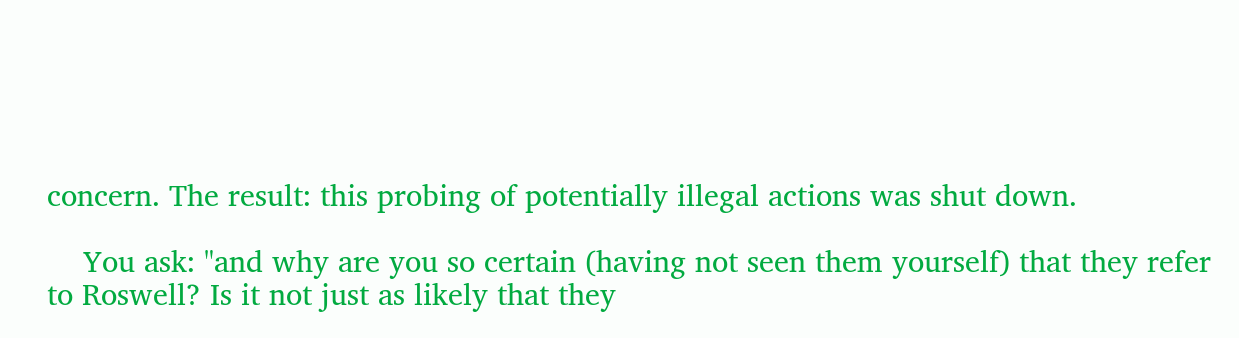concern. The result: this probing of potentially illegal actions was shut down.

    You ask: "and why are you so certain (having not seen them yourself) that they refer to Roswell? Is it not just as likely that they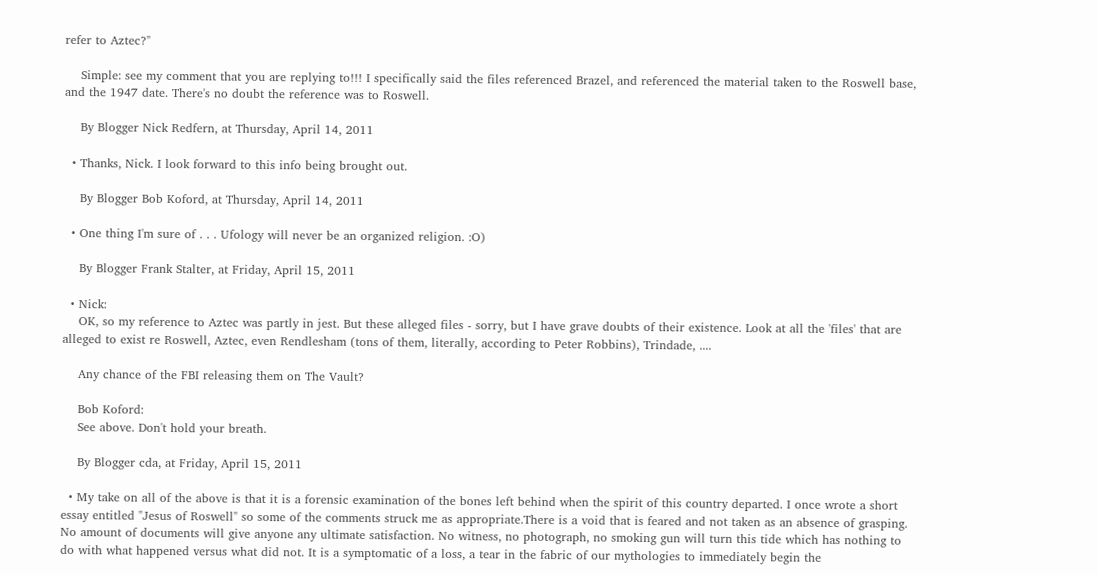refer to Aztec?"

    Simple: see my comment that you are replying to!!! I specifically said the files referenced Brazel, and referenced the material taken to the Roswell base, and the 1947 date. There's no doubt the reference was to Roswell.

    By Blogger Nick Redfern, at Thursday, April 14, 2011

  • Thanks, Nick. I look forward to this info being brought out.

    By Blogger Bob Koford, at Thursday, April 14, 2011

  • One thing I'm sure of . . . Ufology will never be an organized religion. :O)

    By Blogger Frank Stalter, at Friday, April 15, 2011

  • Nick:
    OK, so my reference to Aztec was partly in jest. But these alleged files - sorry, but I have grave doubts of their existence. Look at all the 'files' that are alleged to exist re Roswell, Aztec, even Rendlesham (tons of them, literally, according to Peter Robbins), Trindade, ....

    Any chance of the FBI releasing them on The Vault?

    Bob Koford:
    See above. Don't hold your breath.

    By Blogger cda, at Friday, April 15, 2011

  • My take on all of the above is that it is a forensic examination of the bones left behind when the spirit of this country departed. I once wrote a short essay entitled "Jesus of Roswell" so some of the comments struck me as appropriate.There is a void that is feared and not taken as an absence of grasping. No amount of documents will give anyone any ultimate satisfaction. No witness, no photograph, no smoking gun will turn this tide which has nothing to do with what happened versus what did not. It is a symptomatic of a loss, a tear in the fabric of our mythologies to immediately begin the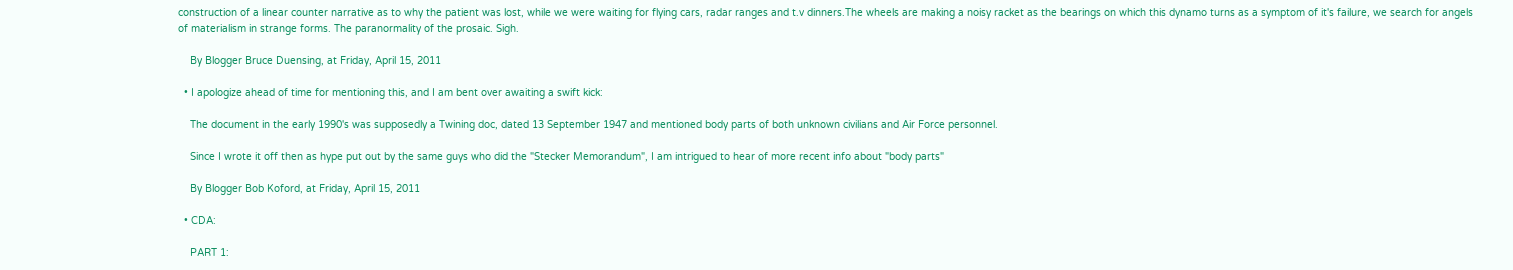construction of a linear counter narrative as to why the patient was lost, while we were waiting for flying cars, radar ranges and t.v dinners.The wheels are making a noisy racket as the bearings on which this dynamo turns as a symptom of it's failure, we search for angels of materialism in strange forms. The paranormality of the prosaic. Sigh.

    By Blogger Bruce Duensing, at Friday, April 15, 2011

  • I apologize ahead of time for mentioning this, and I am bent over awaiting a swift kick:

    The document in the early 1990's was supposedly a Twining doc, dated 13 September 1947 and mentioned body parts of both unknown civilians and Air Force personnel.

    Since I wrote it off then as hype put out by the same guys who did the "Stecker Memorandum", I am intrigued to hear of more recent info about "body parts"

    By Blogger Bob Koford, at Friday, April 15, 2011

  • CDA:

    PART 1: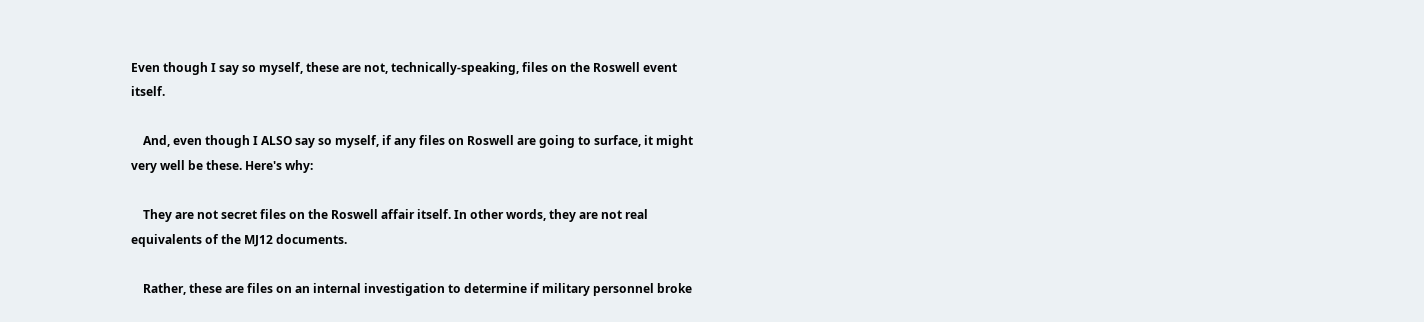Even though I say so myself, these are not, technically-speaking, files on the Roswell event itself.

    And, even though I ALSO say so myself, if any files on Roswell are going to surface, it might very well be these. Here's why:

    They are not secret files on the Roswell affair itself. In other words, they are not real equivalents of the MJ12 documents.

    Rather, these are files on an internal investigation to determine if military personnel broke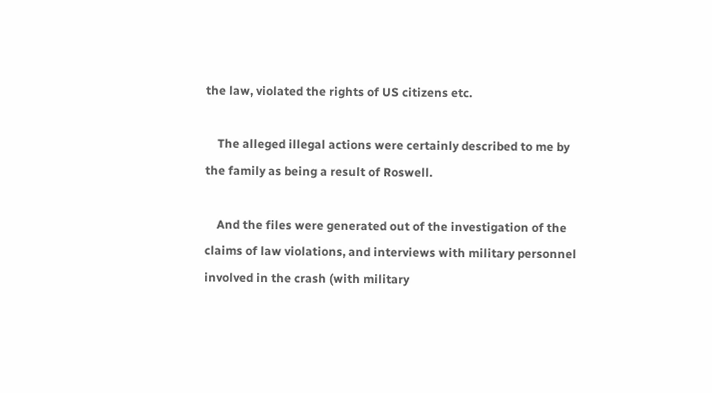the law, violated the rights of US citizens etc.

    The alleged illegal actions were certainly described to me by the family as being a result of Roswell.

    And the files were generated out of the investigation of the claims of law violations, and interviews with military personnel involved in the crash (with military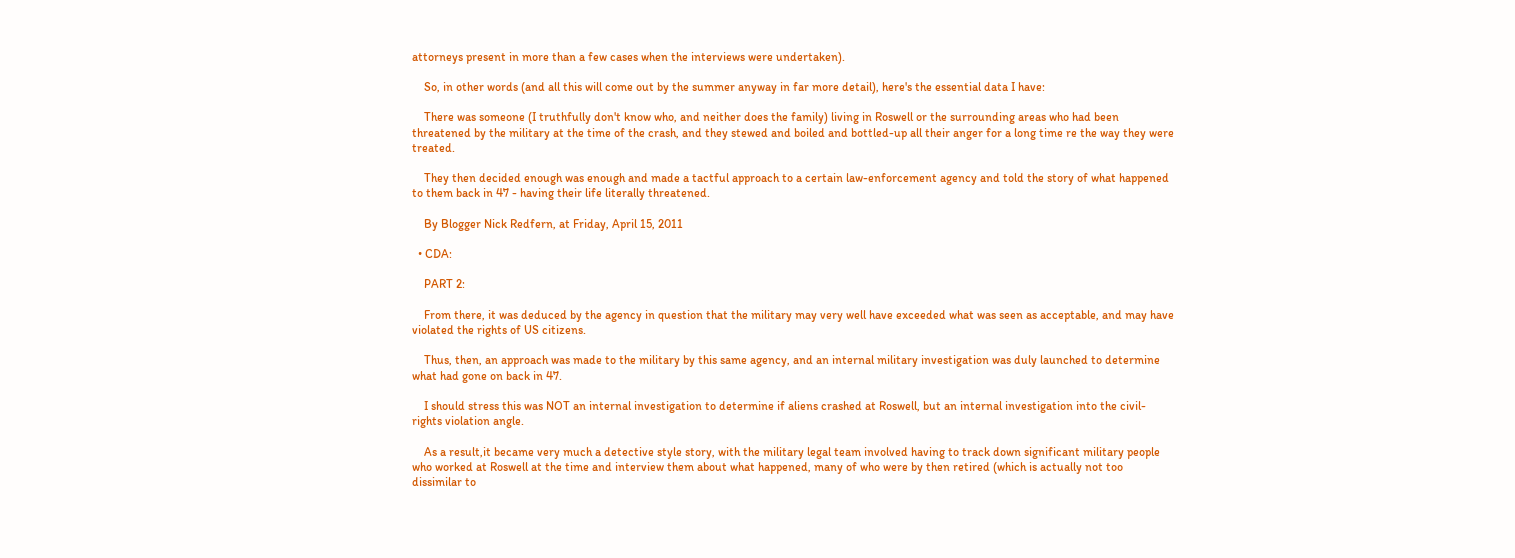attorneys present in more than a few cases when the interviews were undertaken).

    So, in other words (and all this will come out by the summer anyway in far more detail), here's the essential data I have:

    There was someone (I truthfully don't know who, and neither does the family) living in Roswell or the surrounding areas who had been threatened by the military at the time of the crash, and they stewed and boiled and bottled-up all their anger for a long time re the way they were treated.

    They then decided enough was enough and made a tactful approach to a certain law-enforcement agency and told the story of what happened to them back in 47 - having their life literally threatened.

    By Blogger Nick Redfern, at Friday, April 15, 2011

  • CDA:

    PART 2:

    From there, it was deduced by the agency in question that the military may very well have exceeded what was seen as acceptable, and may have violated the rights of US citizens.

    Thus, then, an approach was made to the military by this same agency, and an internal military investigation was duly launched to determine what had gone on back in 47.

    I should stress this was NOT an internal investigation to determine if aliens crashed at Roswell, but an internal investigation into the civil-rights violation angle.

    As a result,it became very much a detective style story, with the military legal team involved having to track down significant military people who worked at Roswell at the time and interview them about what happened, many of who were by then retired (which is actually not too dissimilar to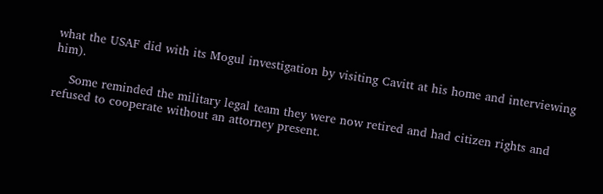what the USAF did with its Mogul investigation by visiting Cavitt at his home and interviewing him).

    Some reminded the military legal team they were now retired and had citizen rights and refused to cooperate without an attorney present.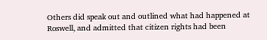Others did speak out and outlined what had happened at Roswell, and admitted that citizen rights had been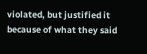violated, but justified it because of what they said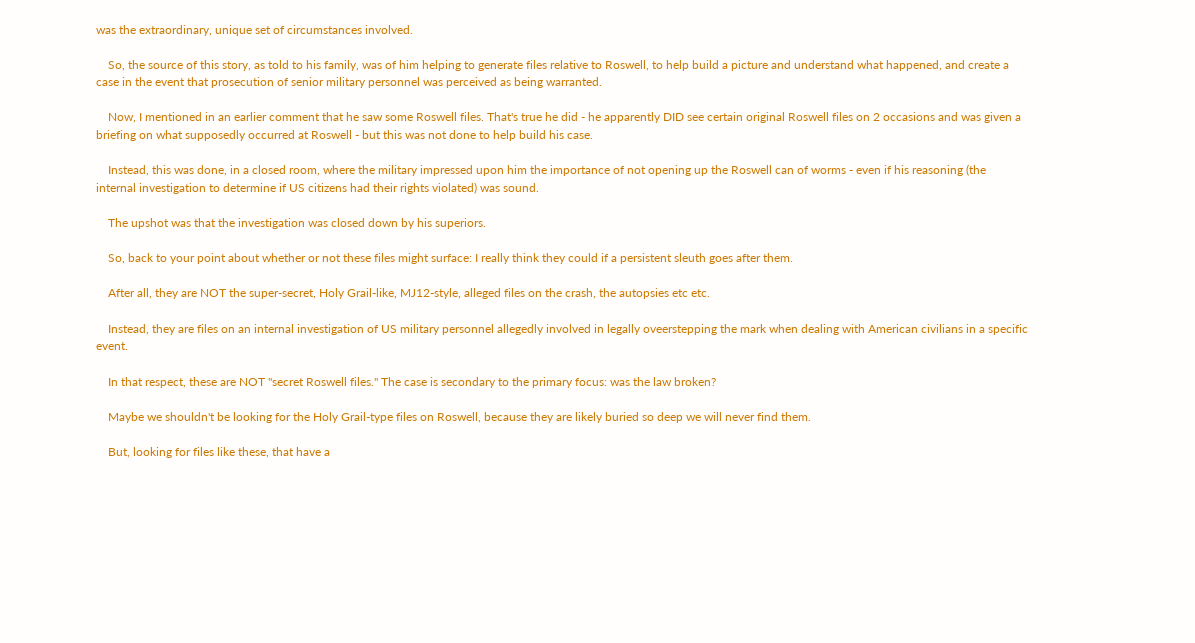was the extraordinary, unique set of circumstances involved.

    So, the source of this story, as told to his family, was of him helping to generate files relative to Roswell, to help build a picture and understand what happened, and create a case in the event that prosecution of senior military personnel was perceived as being warranted.

    Now, I mentioned in an earlier comment that he saw some Roswell files. That's true he did - he apparently DID see certain original Roswell files on 2 occasions and was given a briefing on what supposedly occurred at Roswell - but this was not done to help build his case.

    Instead, this was done, in a closed room, where the military impressed upon him the importance of not opening up the Roswell can of worms - even if his reasoning (the internal investigation to determine if US citizens had their rights violated) was sound.

    The upshot was that the investigation was closed down by his superiors.

    So, back to your point about whether or not these files might surface: I really think they could if a persistent sleuth goes after them.

    After all, they are NOT the super-secret, Holy Grail-like, MJ12-style, alleged files on the crash, the autopsies etc etc.

    Instead, they are files on an internal investigation of US military personnel allegedly involved in legally oveerstepping the mark when dealing with American civilians in a specific event.

    In that respect, these are NOT "secret Roswell files." The case is secondary to the primary focus: was the law broken?

    Maybe we shouldn't be looking for the Holy Grail-type files on Roswell, because they are likely buried so deep we will never find them.

    But, looking for files like these, that have a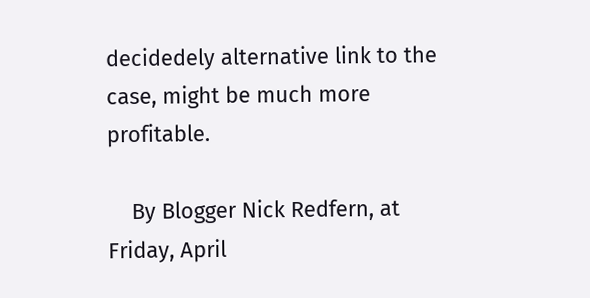decidedely alternative link to the case, might be much more profitable.

    By Blogger Nick Redfern, at Friday, April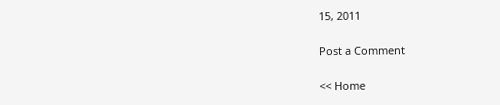15, 2011

Post a Comment

<< Home